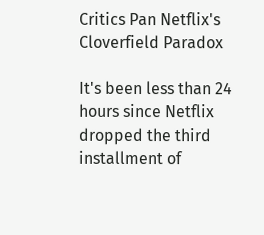Critics Pan Netflix's Cloverfield Paradox

It's been less than 24 hours since Netflix dropped the third installment of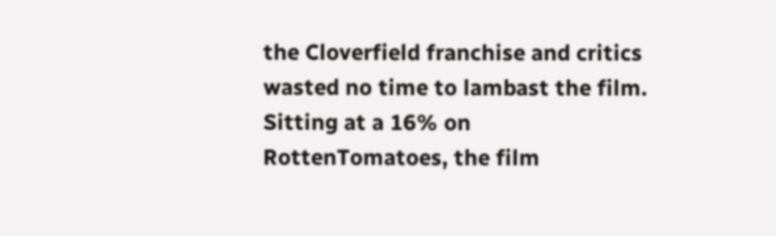the Cloverfield franchise and critics wasted no time to lambast the film. Sitting at a 16% on RottenTomatoes, the film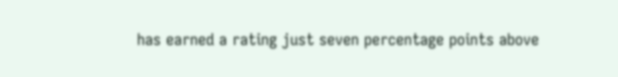has earned a rating just seven percentage points above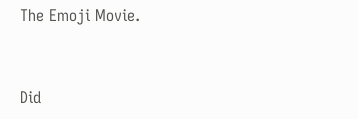The Emoji Movie.


Did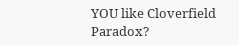YOU like Cloverfield Paradox?